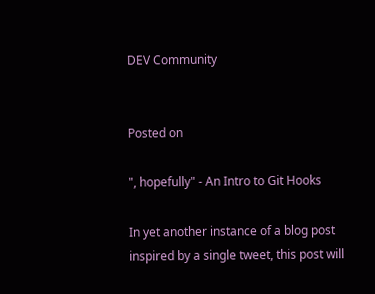DEV Community


Posted on

", hopefully" - An Intro to Git Hooks

In yet another instance of a blog post inspired by a single tweet, this post will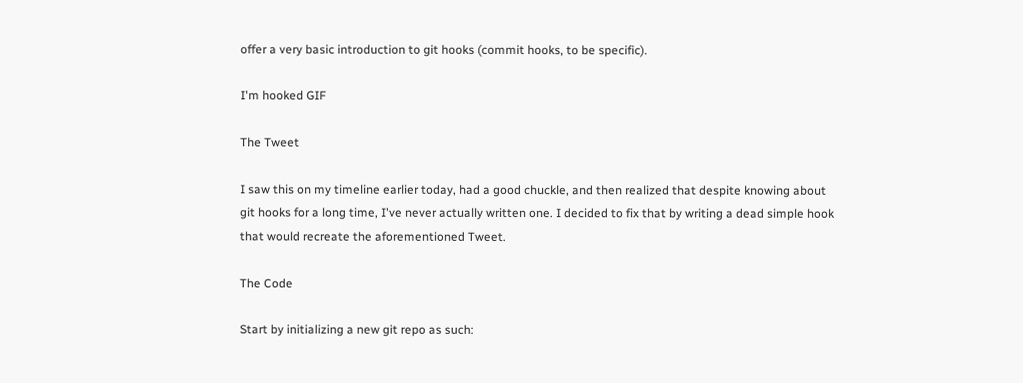offer a very basic introduction to git hooks (commit hooks, to be specific).

I'm hooked GIF

The Tweet

I saw this on my timeline earlier today, had a good chuckle, and then realized that despite knowing about git hooks for a long time, I've never actually written one. I decided to fix that by writing a dead simple hook that would recreate the aforementioned Tweet.

The Code

Start by initializing a new git repo as such: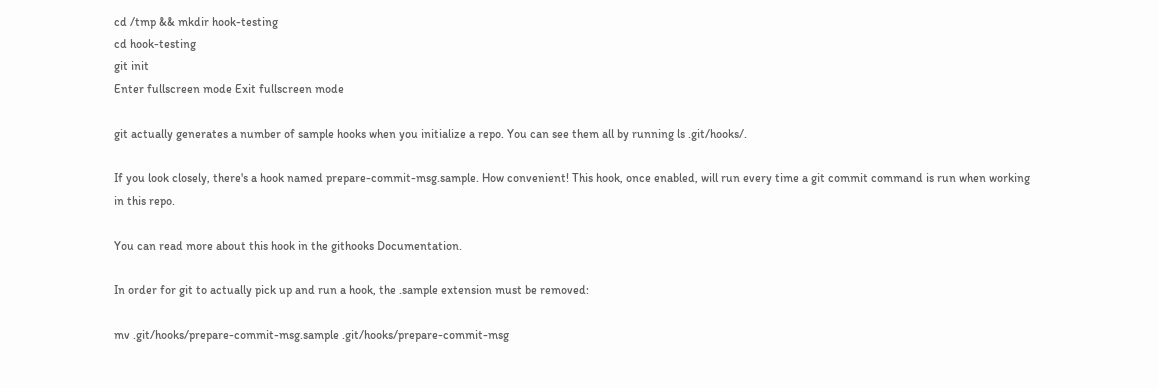cd /tmp && mkdir hook-testing
cd hook-testing
git init
Enter fullscreen mode Exit fullscreen mode

git actually generates a number of sample hooks when you initialize a repo. You can see them all by running ls .git/hooks/.

If you look closely, there's a hook named prepare-commit-msg.sample. How convenient! This hook, once enabled, will run every time a git commit command is run when working in this repo.

You can read more about this hook in the githooks Documentation.

In order for git to actually pick up and run a hook, the .sample extension must be removed:

mv .git/hooks/prepare-commit-msg.sample .git/hooks/prepare-commit-msg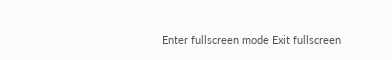Enter fullscreen mode Exit fullscreen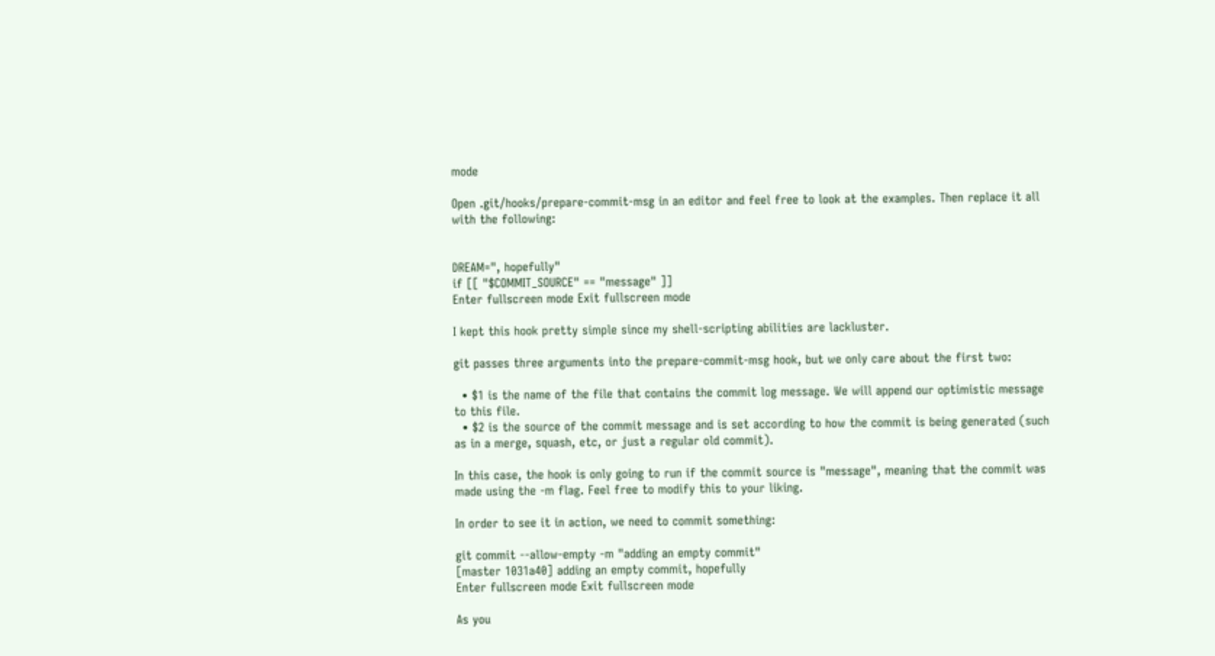mode

Open .git/hooks/prepare-commit-msg in an editor and feel free to look at the examples. Then replace it all with the following:


DREAM=", hopefully"
if [[ "$COMMIT_SOURCE" == "message" ]]
Enter fullscreen mode Exit fullscreen mode

I kept this hook pretty simple since my shell-scripting abilities are lackluster.

git passes three arguments into the prepare-commit-msg hook, but we only care about the first two:

  • $1 is the name of the file that contains the commit log message. We will append our optimistic message to this file.
  • $2 is the source of the commit message and is set according to how the commit is being generated (such as in a merge, squash, etc, or just a regular old commit).

In this case, the hook is only going to run if the commit source is "message", meaning that the commit was made using the -m flag. Feel free to modify this to your liking.

In order to see it in action, we need to commit something:

git commit --allow-empty -m "adding an empty commit"
[master 1031a40] adding an empty commit, hopefully
Enter fullscreen mode Exit fullscreen mode

As you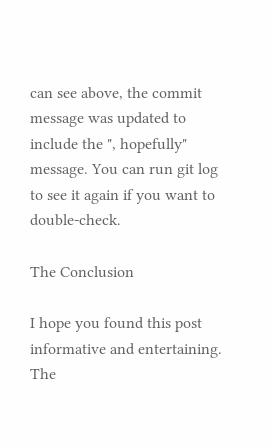can see above, the commit message was updated to include the ", hopefully" message. You can run git log to see it again if you want to double-check.

The Conclusion

I hope you found this post informative and entertaining. The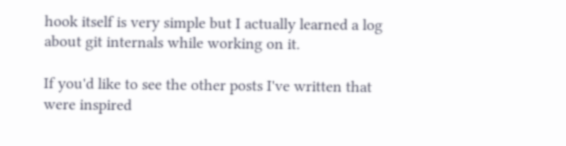hook itself is very simple but I actually learned a log about git internals while working on it.

If you'd like to see the other posts I've written that were inspired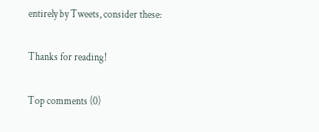entirely by Tweets, consider these:

Thanks for reading!

Top comments (0)